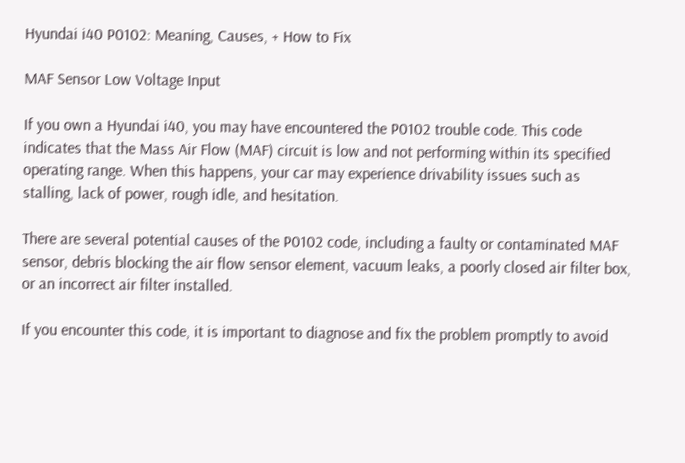Hyundai i40 P0102: Meaning, Causes, + How to Fix

MAF Sensor Low Voltage Input

If you own a Hyundai i40, you may have encountered the P0102 trouble code. This code indicates that the Mass Air Flow (MAF) circuit is low and not performing within its specified operating range. When this happens, your car may experience drivability issues such as stalling, lack of power, rough idle, and hesitation.

There are several potential causes of the P0102 code, including a faulty or contaminated MAF sensor, debris blocking the air flow sensor element, vacuum leaks, a poorly closed air filter box, or an incorrect air filter installed.

If you encounter this code, it is important to diagnose and fix the problem promptly to avoid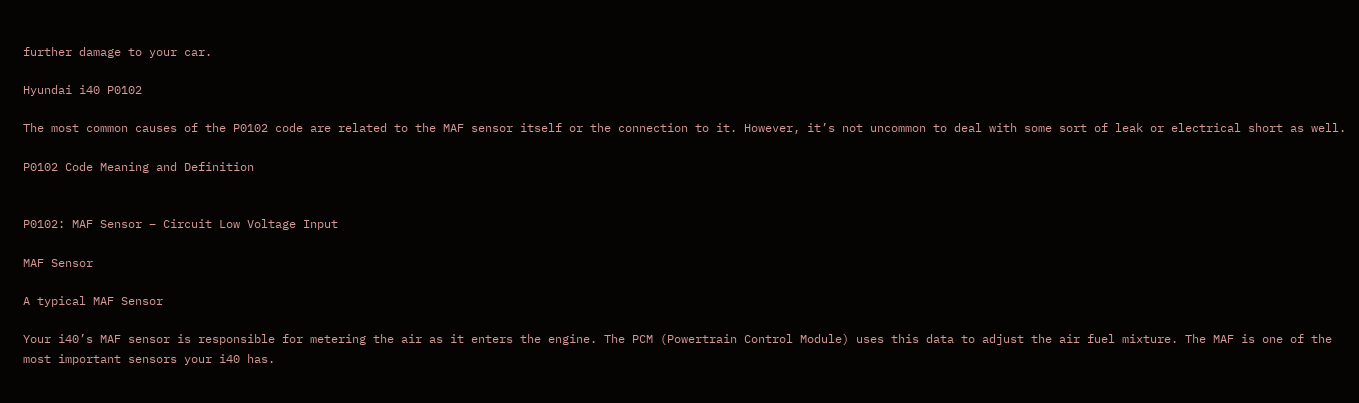further damage to your car.

Hyundai i40 P0102

The most common causes of the P0102 code are related to the MAF sensor itself or the connection to it. However, it’s not uncommon to deal with some sort of leak or electrical short as well.

P0102 Code Meaning and Definition


P0102: MAF Sensor – Circuit Low Voltage Input

MAF Sensor

A typical MAF Sensor

Your i40’s MAF sensor is responsible for metering the air as it enters the engine. The PCM (Powertrain Control Module) uses this data to adjust the air fuel mixture. The MAF is one of the most important sensors your i40 has.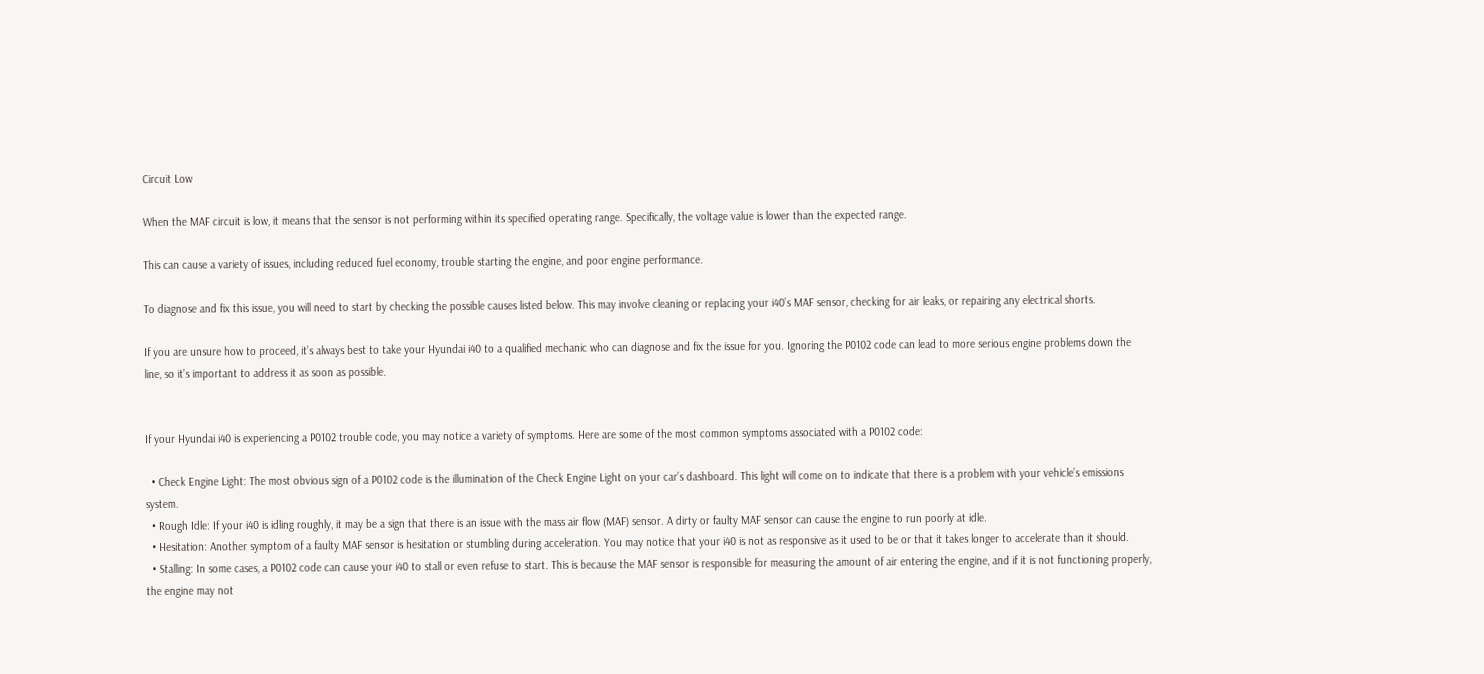Circuit Low

When the MAF circuit is low, it means that the sensor is not performing within its specified operating range. Specifically, the voltage value is lower than the expected range.

This can cause a variety of issues, including reduced fuel economy, trouble starting the engine, and poor engine performance.

To diagnose and fix this issue, you will need to start by checking the possible causes listed below. This may involve cleaning or replacing your i40’s MAF sensor, checking for air leaks, or repairing any electrical shorts.

If you are unsure how to proceed, it’s always best to take your Hyundai i40 to a qualified mechanic who can diagnose and fix the issue for you. Ignoring the P0102 code can lead to more serious engine problems down the line, so it’s important to address it as soon as possible.


If your Hyundai i40 is experiencing a P0102 trouble code, you may notice a variety of symptoms. Here are some of the most common symptoms associated with a P0102 code:

  • Check Engine Light: The most obvious sign of a P0102 code is the illumination of the Check Engine Light on your car’s dashboard. This light will come on to indicate that there is a problem with your vehicle’s emissions system.
  • Rough Idle: If your i40 is idling roughly, it may be a sign that there is an issue with the mass air flow (MAF) sensor. A dirty or faulty MAF sensor can cause the engine to run poorly at idle.
  • Hesitation: Another symptom of a faulty MAF sensor is hesitation or stumbling during acceleration. You may notice that your i40 is not as responsive as it used to be or that it takes longer to accelerate than it should.
  • Stalling: In some cases, a P0102 code can cause your i40 to stall or even refuse to start. This is because the MAF sensor is responsible for measuring the amount of air entering the engine, and if it is not functioning properly, the engine may not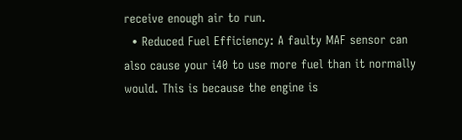receive enough air to run.
  • Reduced Fuel Efficiency: A faulty MAF sensor can also cause your i40 to use more fuel than it normally would. This is because the engine is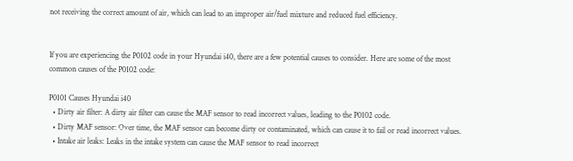not receiving the correct amount of air, which can lead to an improper air/fuel mixture and reduced fuel efficiency.


If you are experiencing the P0102 code in your Hyundai i40, there are a few potential causes to consider. Here are some of the most common causes of the P0102 code:

P0101 Causes Hyundai i40
  • Dirty air filter: A dirty air filter can cause the MAF sensor to read incorrect values, leading to the P0102 code.
  • Dirty MAF sensor: Over time, the MAF sensor can become dirty or contaminated, which can cause it to fail or read incorrect values.
  • Intake air leaks: Leaks in the intake system can cause the MAF sensor to read incorrect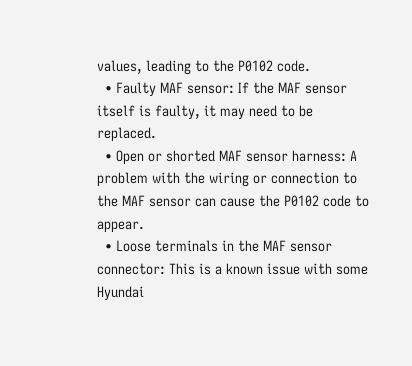values, leading to the P0102 code.
  • Faulty MAF sensor: If the MAF sensor itself is faulty, it may need to be replaced.
  • Open or shorted MAF sensor harness: A problem with the wiring or connection to the MAF sensor can cause the P0102 code to appear.
  • Loose terminals in the MAF sensor connector: This is a known issue with some Hyundai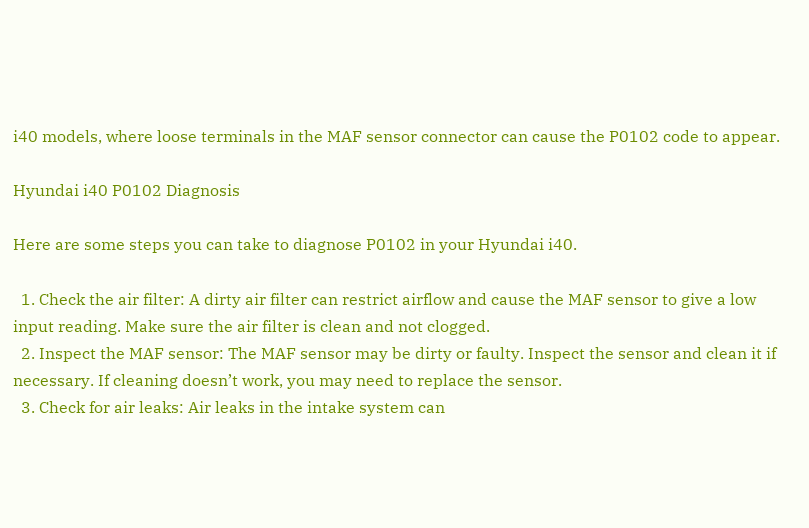i40 models, where loose terminals in the MAF sensor connector can cause the P0102 code to appear.

Hyundai i40 P0102 Diagnosis

Here are some steps you can take to diagnose P0102 in your Hyundai i40.

  1. Check the air filter: A dirty air filter can restrict airflow and cause the MAF sensor to give a low input reading. Make sure the air filter is clean and not clogged.
  2. Inspect the MAF sensor: The MAF sensor may be dirty or faulty. Inspect the sensor and clean it if necessary. If cleaning doesn’t work, you may need to replace the sensor.
  3. Check for air leaks: Air leaks in the intake system can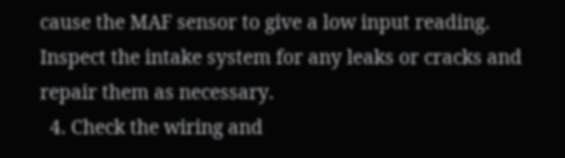cause the MAF sensor to give a low input reading. Inspect the intake system for any leaks or cracks and repair them as necessary.
  4. Check the wiring and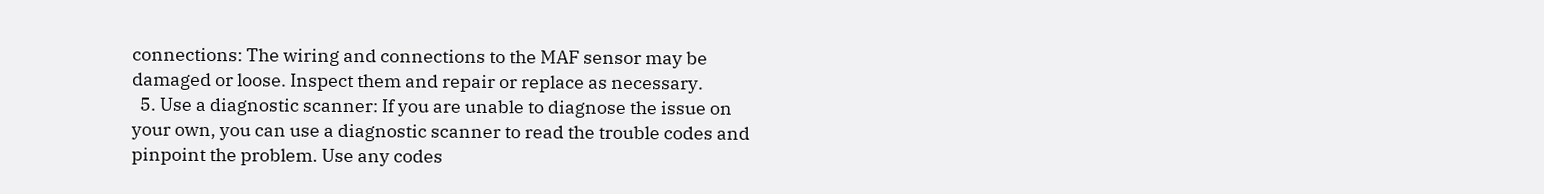connections: The wiring and connections to the MAF sensor may be damaged or loose. Inspect them and repair or replace as necessary.
  5. Use a diagnostic scanner: If you are unable to diagnose the issue on your own, you can use a diagnostic scanner to read the trouble codes and pinpoint the problem. Use any codes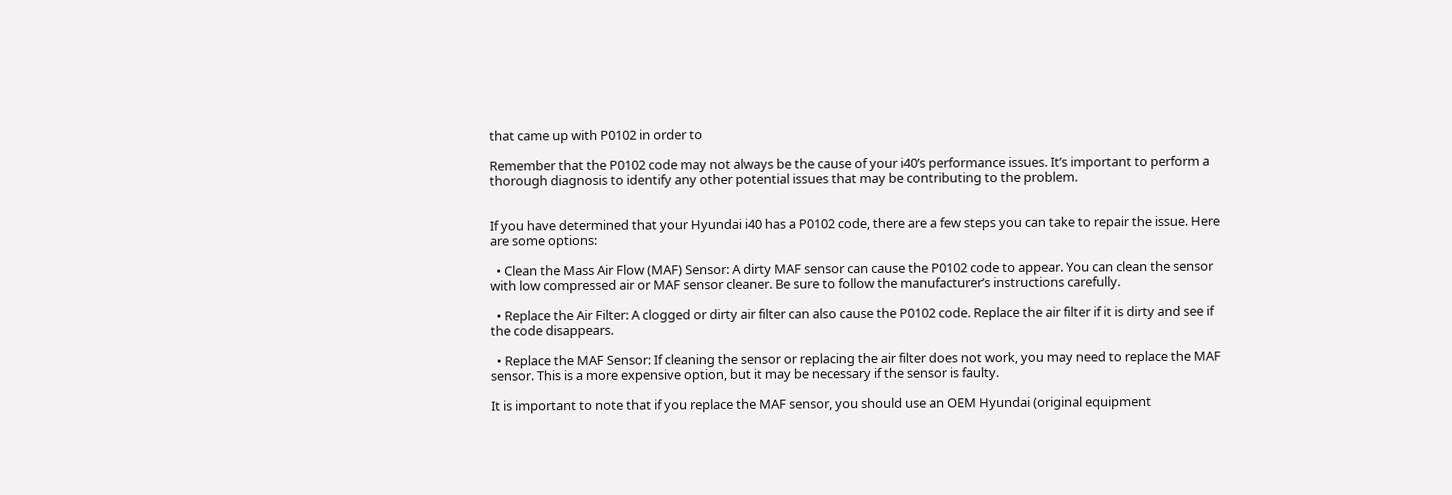that came up with P0102 in order to

Remember that the P0102 code may not always be the cause of your i40’s performance issues. It’s important to perform a thorough diagnosis to identify any other potential issues that may be contributing to the problem.


If you have determined that your Hyundai i40 has a P0102 code, there are a few steps you can take to repair the issue. Here are some options:

  • Clean the Mass Air Flow (MAF) Sensor: A dirty MAF sensor can cause the P0102 code to appear. You can clean the sensor with low compressed air or MAF sensor cleaner. Be sure to follow the manufacturer’s instructions carefully.

  • Replace the Air Filter: A clogged or dirty air filter can also cause the P0102 code. Replace the air filter if it is dirty and see if the code disappears.

  • Replace the MAF Sensor: If cleaning the sensor or replacing the air filter does not work, you may need to replace the MAF sensor. This is a more expensive option, but it may be necessary if the sensor is faulty.

It is important to note that if you replace the MAF sensor, you should use an OEM Hyundai (original equipment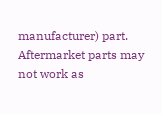manufacturer) part. Aftermarket parts may not work as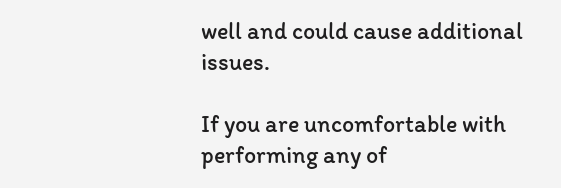well and could cause additional issues.

If you are uncomfortable with performing any of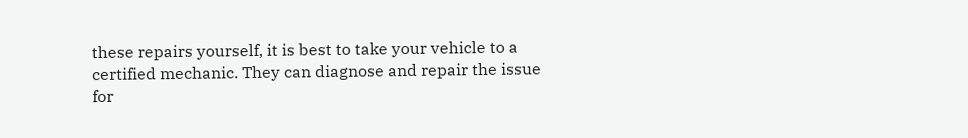these repairs yourself, it is best to take your vehicle to a certified mechanic. They can diagnose and repair the issue for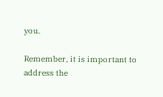you.

Remember, it is important to address the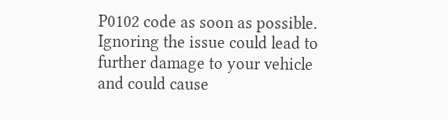P0102 code as soon as possible. Ignoring the issue could lead to further damage to your vehicle and could cause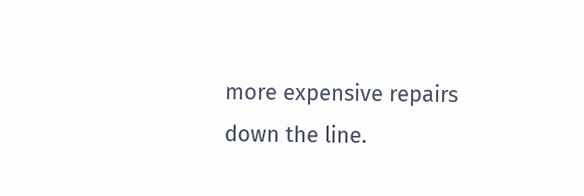more expensive repairs down the line.